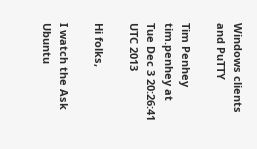Windows clients and PuTTY

Tim Penhey tim.penhey at
Tue Dec 3 20:26:41 UTC 2013

Hi folks,

I watch the Ask Ubuntu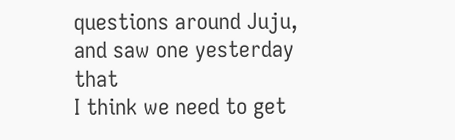questions around Juju, and saw one yesterday that
I think we need to get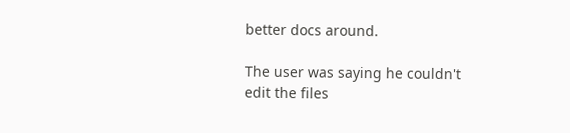better docs around.

The user was saying he couldn't edit the files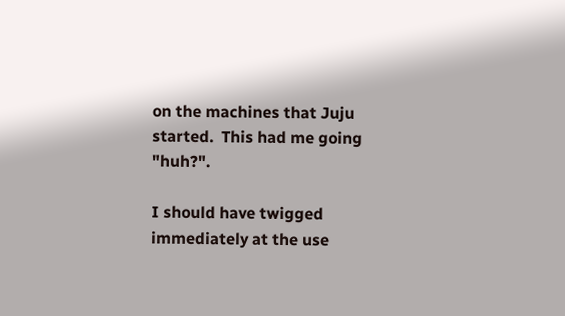on the machines that Juju
started.  This had me going "huh?".

I should have twigged immediately at the use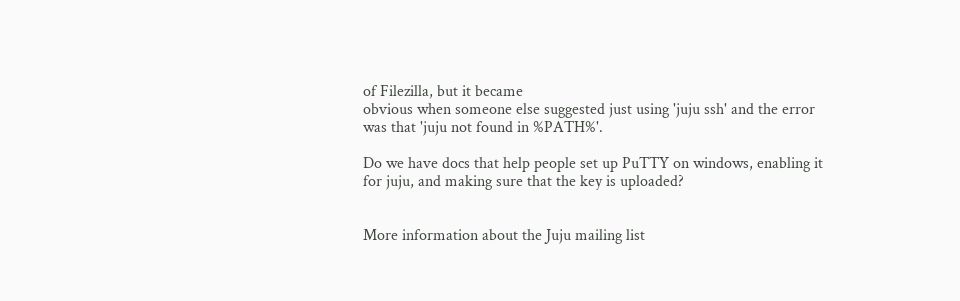of Filezilla, but it became
obvious when someone else suggested just using 'juju ssh' and the error
was that 'juju not found in %PATH%'.

Do we have docs that help people set up PuTTY on windows, enabling it
for juju, and making sure that the key is uploaded?


More information about the Juju mailing list